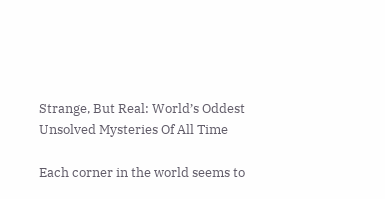Strange, But Real: World’s Oddest Unsolved Mysteries Of All Time

Each corner in the world seems to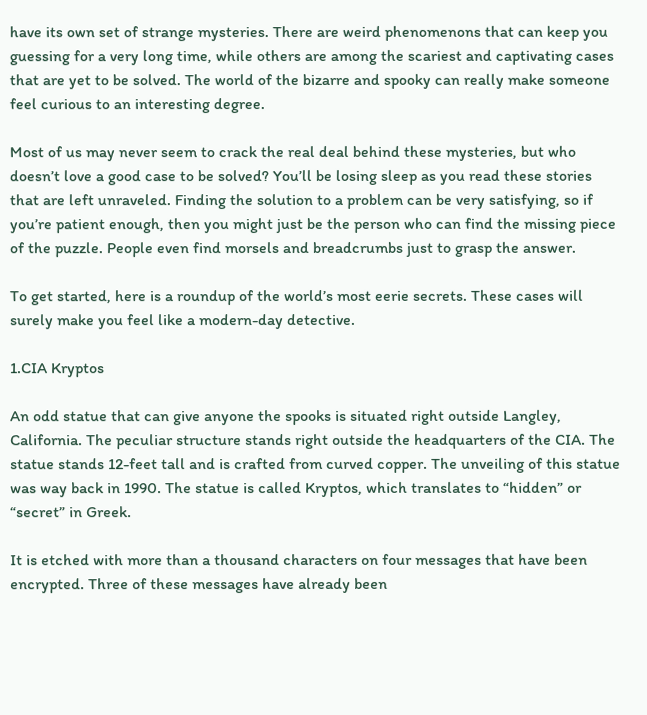have its own set of strange mysteries. There are weird phenomenons that can keep you guessing for a very long time, while others are among the scariest and captivating cases that are yet to be solved. The world of the bizarre and spooky can really make someone feel curious to an interesting degree.

Most of us may never seem to crack the real deal behind these mysteries, but who doesn’t love a good case to be solved? You’ll be losing sleep as you read these stories that are left unraveled. Finding the solution to a problem can be very satisfying, so if you’re patient enough, then you might just be the person who can find the missing piece of the puzzle. People even find morsels and breadcrumbs just to grasp the answer.

To get started, here is a roundup of the world’s most eerie secrets. These cases will surely make you feel like a modern-day detective.

1.CIA Kryptos

An odd statue that can give anyone the spooks is situated right outside Langley, California. The peculiar structure stands right outside the headquarters of the CIA. The statue stands 12-feet tall and is crafted from curved copper. The unveiling of this statue was way back in 1990. The statue is called Kryptos, which translates to “hidden” or “secret” in Greek.

It is etched with more than a thousand characters on four messages that have been encrypted. Three of these messages have already been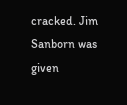cracked. Jim Sanborn was given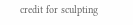credit for sculpting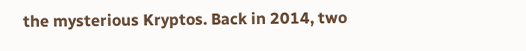the mysterious Kryptos. Back in 2014, two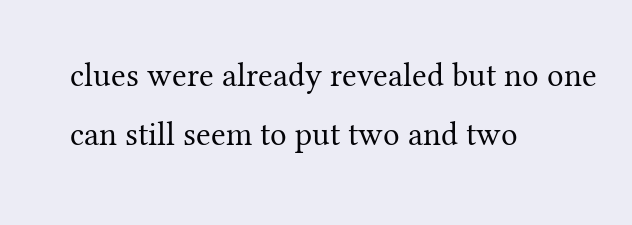clues were already revealed but no one can still seem to put two and two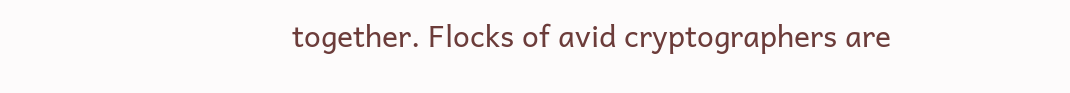together. Flocks of avid cryptographers are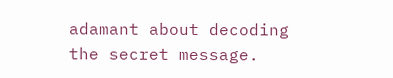adamant about decoding the secret message.